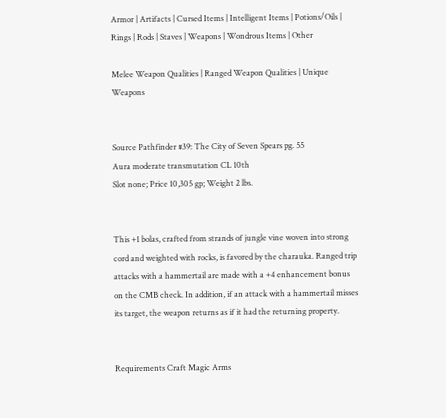Armor | Artifacts | Cursed Items | Intelligent Items | Potions/Oils | Rings | Rods | Staves | Weapons | Wondrous Items | Other

Melee Weapon Qualities | Ranged Weapon Qualities | Unique Weapons


Source Pathfinder #39: The City of Seven Spears pg. 55
Aura moderate transmutation CL 10th
Slot none; Price 10,305 gp; Weight 2 lbs.


This +1 bolas, crafted from strands of jungle vine woven into strong cord and weighted with rocks, is favored by the charauka. Ranged trip attacks with a hammertail are made with a +4 enhancement bonus on the CMB check. In addition, if an attack with a hammertail misses its target, the weapon returns as if it had the returning property.


Requirements Craft Magic Arms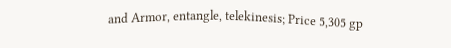and Armor, entangle, telekinesis; Price 5,305 gp